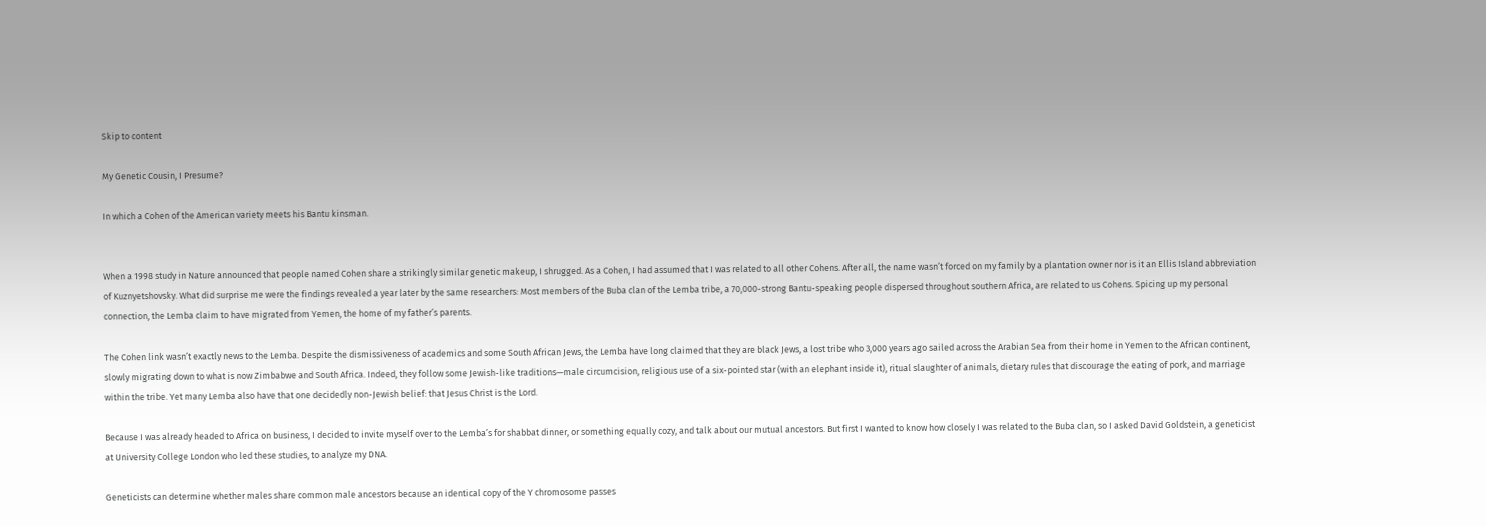Skip to content

My Genetic Cousin, I Presume?

In which a Cohen of the American variety meets his Bantu kinsman.


When a 1998 study in Nature announced that people named Cohen share a strikingly similar genetic makeup, I shrugged. As a Cohen, I had assumed that I was related to all other Cohens. After all, the name wasn’t forced on my family by a plantation owner nor is it an Ellis Island abbreviation of Kuznyetshovsky. What did surprise me were the findings revealed a year later by the same researchers: Most members of the Buba clan of the Lemba tribe, a 70,000-strong Bantu-speaking people dispersed throughout southern Africa, are related to us Cohens. Spicing up my personal connection, the Lemba claim to have migrated from Yemen, the home of my father’s parents.

The Cohen link wasn’t exactly news to the Lemba. Despite the dismissiveness of academics and some South African Jews, the Lemba have long claimed that they are black Jews, a lost tribe who 3,000 years ago sailed across the Arabian Sea from their home in Yemen to the African continent, slowly migrating down to what is now Zimbabwe and South Africa. Indeed, they follow some Jewish-like traditions—male circumcision, religious use of a six-pointed star (with an elephant inside it), ritual slaughter of animals, dietary rules that discourage the eating of pork, and marriage within the tribe. Yet many Lemba also have that one decidedly non-Jewish belief: that Jesus Christ is the Lord.

Because I was already headed to Africa on business, I decided to invite myself over to the Lemba’s for shabbat dinner, or something equally cozy, and talk about our mutual ancestors. But first I wanted to know how closely I was related to the Buba clan, so I asked David Goldstein, a geneticist at University College London who led these studies, to analyze my DNA.

Geneticists can determine whether males share common male ancestors because an identical copy of the Y chromosome passes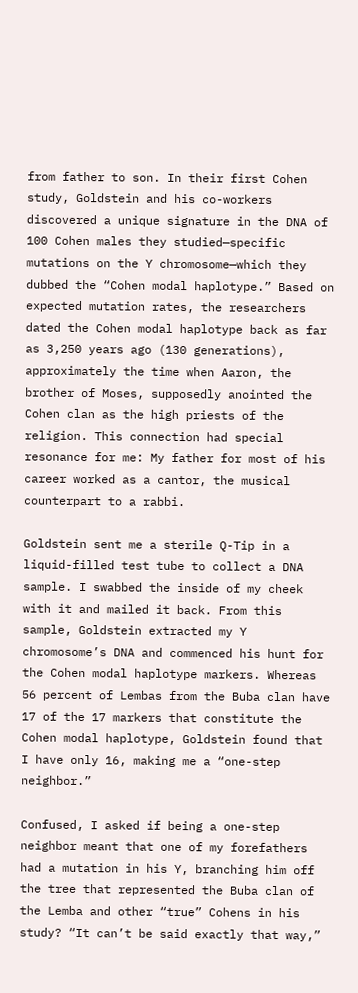from father to son. In their first Cohen study, Goldstein and his co-workers discovered a unique signature in the DNA of 100 Cohen males they studied—specific mutations on the Y chromosome—which they dubbed the “Cohen modal haplotype.” Based on expected mutation rates, the researchers dated the Cohen modal haplotype back as far as 3,250 years ago (130 generations), approximately the time when Aaron, the brother of Moses, supposedly anointed the Cohen clan as the high priests of the religion. This connection had special resonance for me: My father for most of his career worked as a cantor, the musical counterpart to a rabbi.

Goldstein sent me a sterile Q-Tip in a liquid-filled test tube to collect a DNA sample. I swabbed the inside of my cheek with it and mailed it back. From this sample, Goldstein extracted my Y chromosome’s DNA and commenced his hunt for the Cohen modal haplotype markers. Whereas 56 percent of Lembas from the Buba clan have 17 of the 17 markers that constitute the Cohen modal haplotype, Goldstein found that I have only 16, making me a “one-step neighbor.”

Confused, I asked if being a one-step neighbor meant that one of my forefathers had a mutation in his Y, branching him off the tree that represented the Buba clan of the Lemba and other “true” Cohens in his study? “It can’t be said exactly that way,”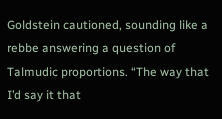Goldstein cautioned, sounding like a rebbe answering a question of Talmudic proportions. “The way that I’d say it that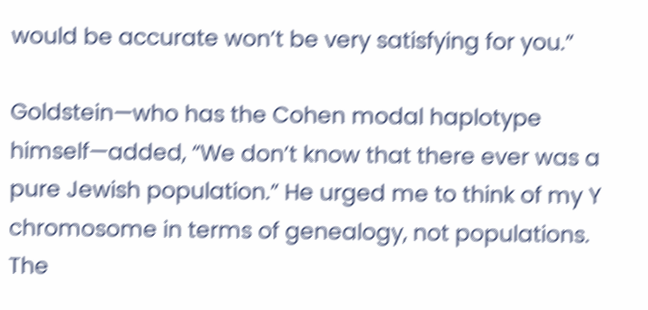would be accurate won’t be very satisfying for you.”

Goldstein—who has the Cohen modal haplotype himself—added, “We don’t know that there ever was a pure Jewish population.” He urged me to think of my Y chromosome in terms of genealogy, not populations. The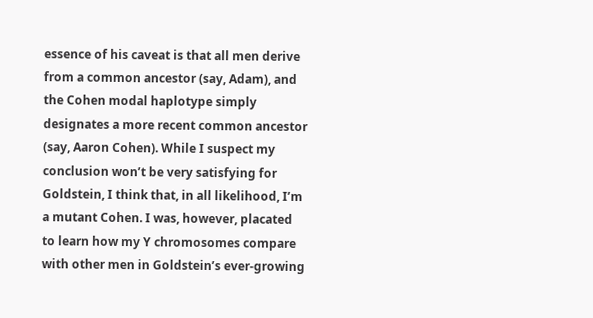essence of his caveat is that all men derive from a common ancestor (say, Adam), and the Cohen modal haplotype simply designates a more recent common ancestor (say, Aaron Cohen). While I suspect my conclusion won’t be very satisfying for Goldstein, I think that, in all likelihood, I’m a mutant Cohen. I was, however, placated to learn how my Y chromosomes compare with other men in Goldstein’s ever-growing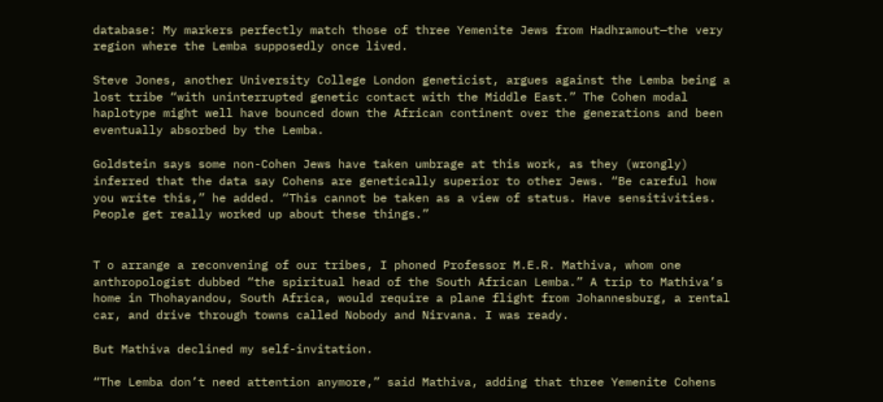database: My markers perfectly match those of three Yemenite Jews from Hadhramout—the very region where the Lemba supposedly once lived.

Steve Jones, another University College London geneticist, argues against the Lemba being a lost tribe “with uninterrupted genetic contact with the Middle East.” The Cohen modal haplotype might well have bounced down the African continent over the generations and been eventually absorbed by the Lemba.

Goldstein says some non-Cohen Jews have taken umbrage at this work, as they (wrongly) inferred that the data say Cohens are genetically superior to other Jews. “Be careful how you write this,” he added. “This cannot be taken as a view of status. Have sensitivities. People get really worked up about these things.”


T o arrange a reconvening of our tribes, I phoned Professor M.E.R. Mathiva, whom one anthropologist dubbed “the spiritual head of the South African Lemba.” A trip to Mathiva’s home in Thohayandou, South Africa, would require a plane flight from Johannesburg, a rental car, and drive through towns called Nobody and Nirvana. I was ready.

But Mathiva declined my self-invitation.

“The Lemba don’t need attention anymore,” said Mathiva, adding that three Yemenite Cohens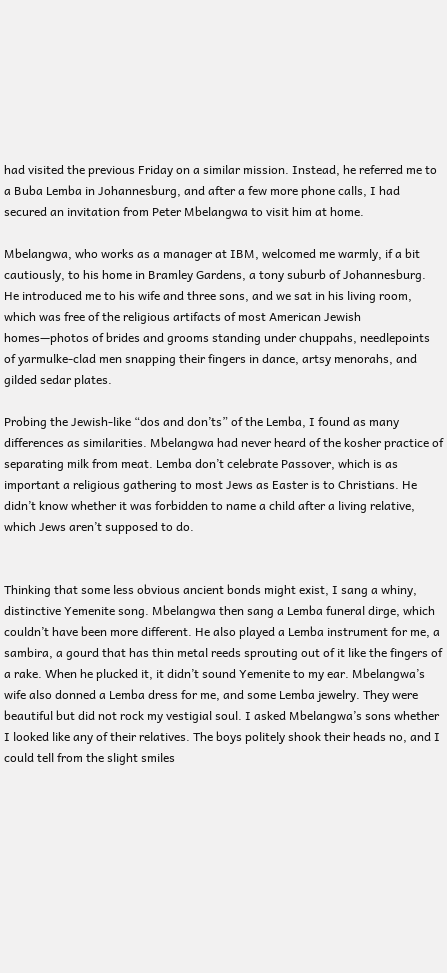had visited the previous Friday on a similar mission. Instead, he referred me to a Buba Lemba in Johannesburg, and after a few more phone calls, I had secured an invitation from Peter Mbelangwa to visit him at home.

Mbelangwa, who works as a manager at IBM, welcomed me warmly, if a bit cautiously, to his home in Bramley Gardens, a tony suburb of Johannesburg. He introduced me to his wife and three sons, and we sat in his living room, which was free of the religious artifacts of most American Jewish homes—photos of brides and grooms standing under chuppahs, needlepoints of yarmulke-clad men snapping their fingers in dance, artsy menorahs, and gilded sedar plates.

Probing the Jewish-like “dos and don’ts” of the Lemba, I found as many differences as similarities. Mbelangwa had never heard of the kosher practice of separating milk from meat. Lemba don’t celebrate Passover, which is as important a religious gathering to most Jews as Easter is to Christians. He didn’t know whether it was forbidden to name a child after a living relative, which Jews aren’t supposed to do.


Thinking that some less obvious ancient bonds might exist, I sang a whiny, distinctive Yemenite song. Mbelangwa then sang a Lemba funeral dirge, which couldn’t have been more different. He also played a Lemba instrument for me, a sambira, a gourd that has thin metal reeds sprouting out of it like the fingers of a rake. When he plucked it, it didn’t sound Yemenite to my ear. Mbelangwa’s wife also donned a Lemba dress for me, and some Lemba jewelry. They were beautiful but did not rock my vestigial soul. I asked Mbelangwa’s sons whether I looked like any of their relatives. The boys politely shook their heads no, and I could tell from the slight smiles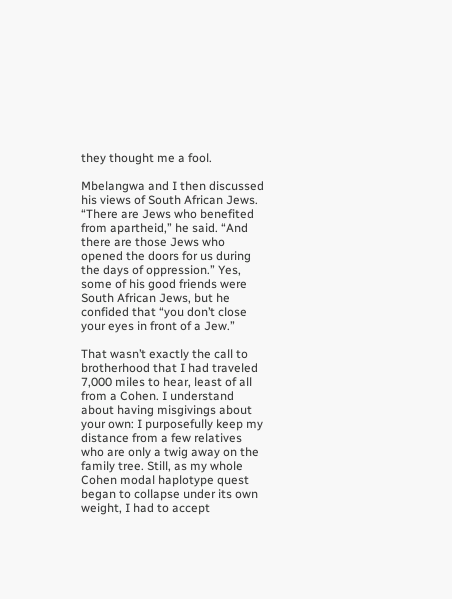they thought me a fool.

Mbelangwa and I then discussed his views of South African Jews. “There are Jews who benefited from apartheid,” he said. “And there are those Jews who opened the doors for us during the days of oppression.” Yes, some of his good friends were South African Jews, but he confided that “you don’t close your eyes in front of a Jew.”

That wasn’t exactly the call to brotherhood that I had traveled 7,000 miles to hear, least of all from a Cohen. I understand about having misgivings about your own: I purposefully keep my distance from a few relatives who are only a twig away on the family tree. Still, as my whole Cohen modal haplotype quest began to collapse under its own weight, I had to accept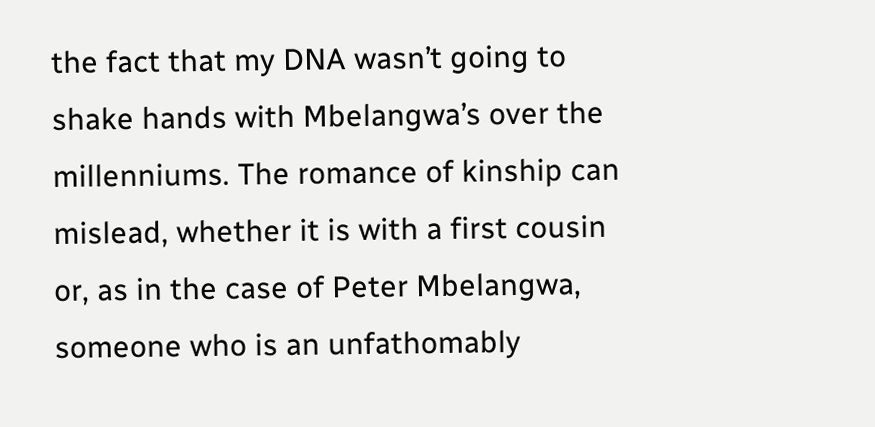the fact that my DNA wasn’t going to shake hands with Mbelangwa’s over the millenniums. The romance of kinship can mislead, whether it is with a first cousin or, as in the case of Peter Mbelangwa, someone who is an unfathomably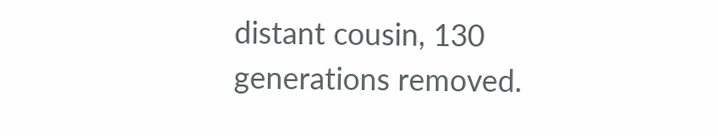distant cousin, 130 generations removed.